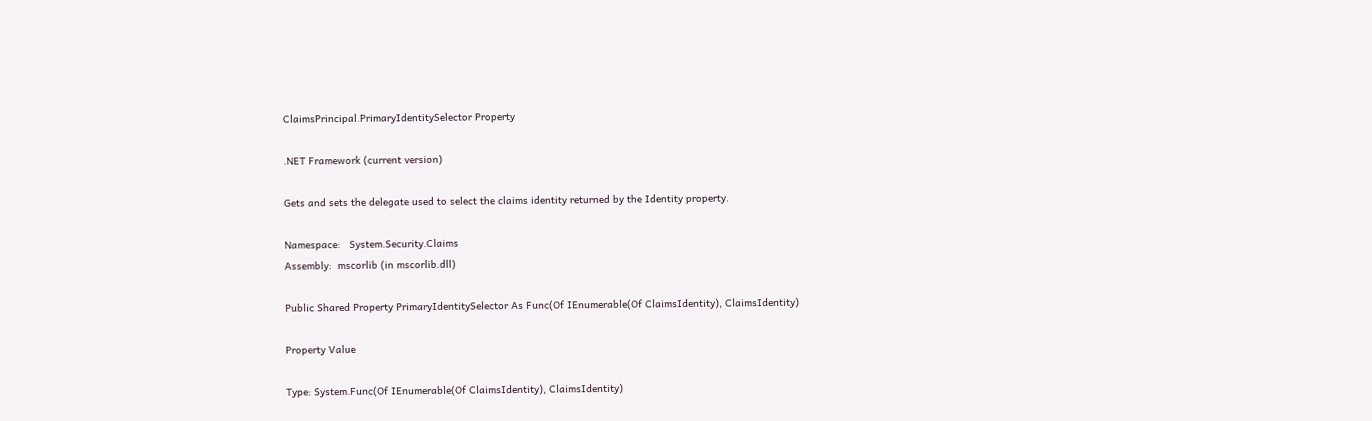ClaimsPrincipal.PrimaryIdentitySelector Property

.NET Framework (current version)

Gets and sets the delegate used to select the claims identity returned by the Identity property.

Namespace:   System.Security.Claims
Assembly:  mscorlib (in mscorlib.dll)

Public Shared Property PrimaryIdentitySelector As Func(Of IEnumerable(Of ClaimsIdentity), ClaimsIdentity)

Property Value

Type: System.Func(Of IEnumerable(Of ClaimsIdentity), ClaimsIdentity)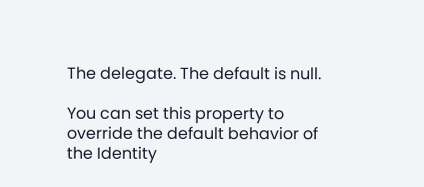The delegate. The default is null.

You can set this property to override the default behavior of the Identity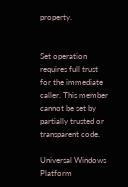property.


Set operation requires full trust for the immediate caller. This member cannot be set by partially trusted or transparent code.

Universal Windows Platform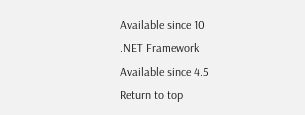Available since 10
.NET Framework
Available since 4.5
Return to top